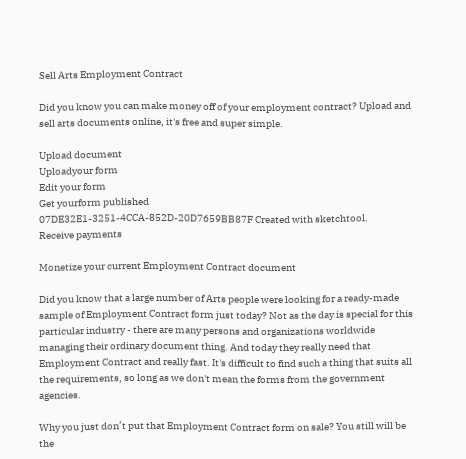Sell Arts Employment Contract

Did you know you can make money off of your employment contract? Upload and sell arts documents online, it's free and super simple.

Upload document
Uploadyour form
Edit your form
Get yourform published
07DE32E1-3251-4CCA-852D-20D7659BB87F Created with sketchtool.
Receive payments

Monetize your current Employment Contract document

Did you know that a large number of Arts people were looking for a ready-made sample of Employment Contract form just today? Not as the day is special for this particular industry - there are many persons and organizations worldwide managing their ordinary document thing. And today they really need that Employment Contract and really fast. It's difficult to find such a thing that suits all the requirements, so long as we don't mean the forms from the government agencies.

Why you just don’t put that Employment Contract form on sale? You still will be the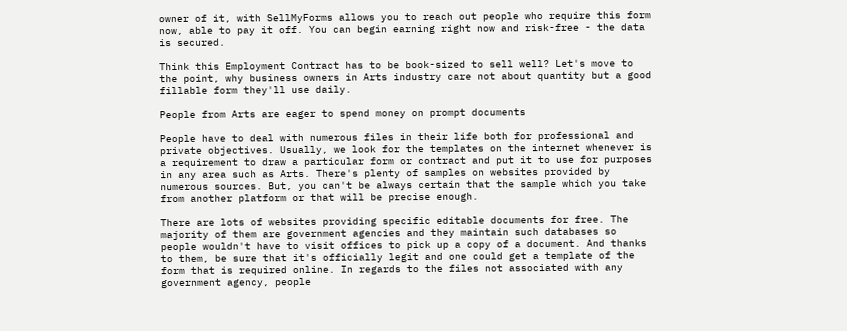owner of it, with SellMyForms allows you to reach out people who require this form now, able to pay it off. You can begin earning right now and risk-free - the data is secured.

Think this Employment Contract has to be book-sized to sell well? Let's move to the point, why business owners in Arts industry care not about quantity but a good fillable form they'll use daily.

People from Arts are eager to spend money on prompt documents

People have to deal with numerous files in their life both for professional and private objectives. Usually, we look for the templates on the internet whenever is a requirement to draw a particular form or contract and put it to use for purposes in any area such as Arts. There's plenty of samples on websites provided by numerous sources. But, you can't be always certain that the sample which you take from another platform or that will be precise enough.

There are lots of websites providing specific editable documents for free. The majority of them are government agencies and they maintain such databases so people wouldn't have to visit offices to pick up a copy of a document. And thanks to them, be sure that it's officially legit and one could get a template of the form that is required online. In regards to the files not associated with any government agency, people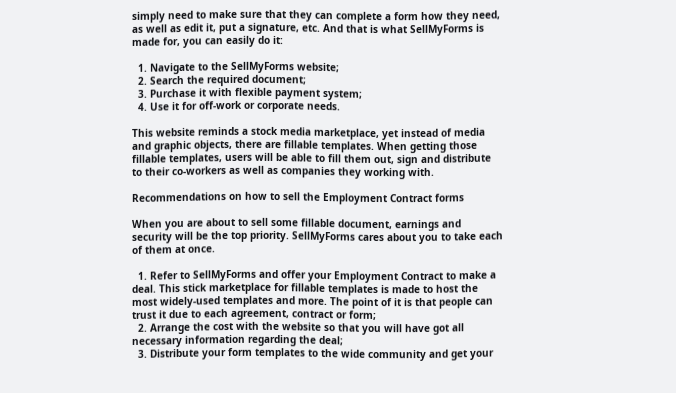simply need to make sure that they can complete a form how they need, as well as edit it, put a signature, etc. And that is what SellMyForms is made for, you can easily do it:

  1. Navigate to the SellMyForms website;
  2. Search the required document;
  3. Purchase it with flexible payment system;
  4. Use it for off-work or corporate needs.

This website reminds a stock media marketplace, yet instead of media and graphic objects, there are fillable templates. When getting those fillable templates, users will be able to fill them out, sign and distribute to their co-workers as well as companies they working with.

Recommendations on how to sell the Employment Contract forms

When you are about to sell some fillable document, earnings and security will be the top priority. SellMyForms cares about you to take each of them at once.

  1. Refer to SellMyForms and offer your Employment Contract to make a deal. This stick marketplace for fillable templates is made to host the most widely-used templates and more. The point of it is that people can trust it due to each agreement, contract or form;
  2. Arrange the cost with the website so that you will have got all necessary information regarding the deal;
  3. Distribute your form templates to the wide community and get your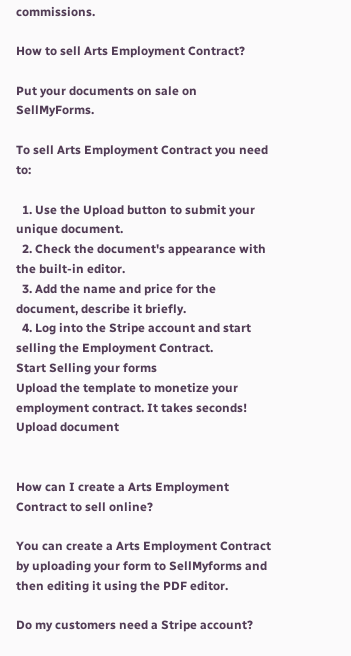commissions.

How to sell Arts Employment Contract?

Put your documents on sale on SellMyForms.

To sell Arts Employment Contract you need to:

  1. Use the Upload button to submit your unique document.
  2. Check the document's appearance with the built-in editor.
  3. Add the name and price for the document, describe it briefly.
  4. Log into the Stripe account and start selling the Employment Contract.
Start Selling your forms
Upload the template to monetize your employment contract. It takes seconds!
Upload document


How can I create a Arts Employment Contract to sell online?

You can create a Arts Employment Contract by uploading your form to SellMyforms and then editing it using the PDF editor.

Do my customers need a Stripe account?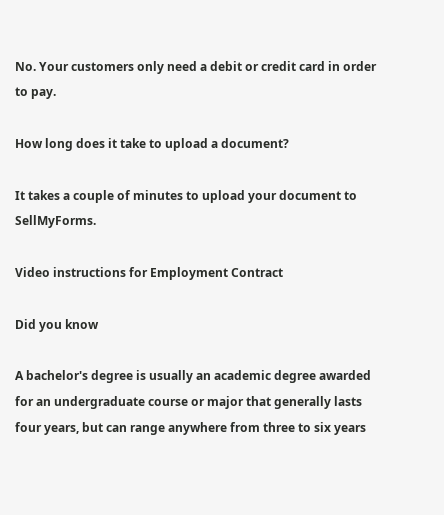No. Your customers only need a debit or credit card in order to pay.

How long does it take to upload a document?

It takes a couple of minutes to upload your document to SellMyForms.

Video instructions for Employment Contract

Did you know

A bachelor's degree is usually an academic degree awarded for an undergraduate course or major that generally lasts four years, but can range anywhere from three to six years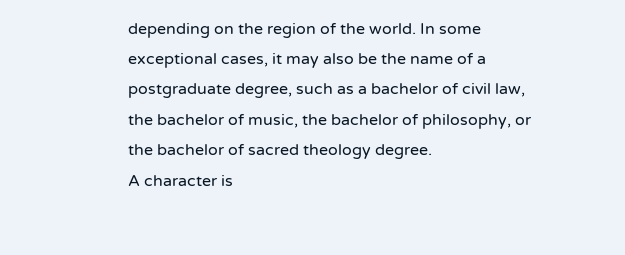depending on the region of the world. In some exceptional cases, it may also be the name of a postgraduate degree, such as a bachelor of civil law, the bachelor of music, the bachelor of philosophy, or the bachelor of sacred theology degree.
A character is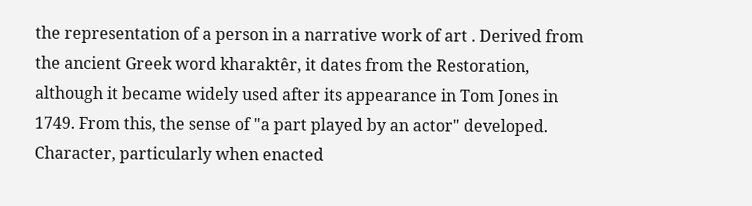the representation of a person in a narrative work of art . Derived from the ancient Greek word kharaktêr, it dates from the Restoration, although it became widely used after its appearance in Tom Jones in 1749. From this, the sense of "a part played by an actor" developed. Character, particularly when enacted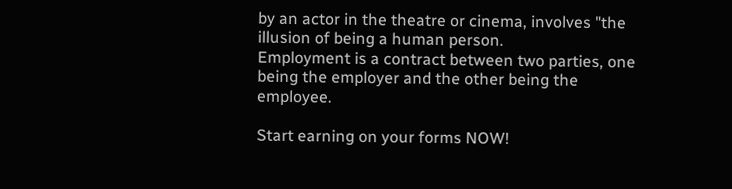by an actor in the theatre or cinema, involves "the illusion of being a human person.
Employment is a contract between two parties, one being the employer and the other being the employee.

Start earning on your forms NOW!